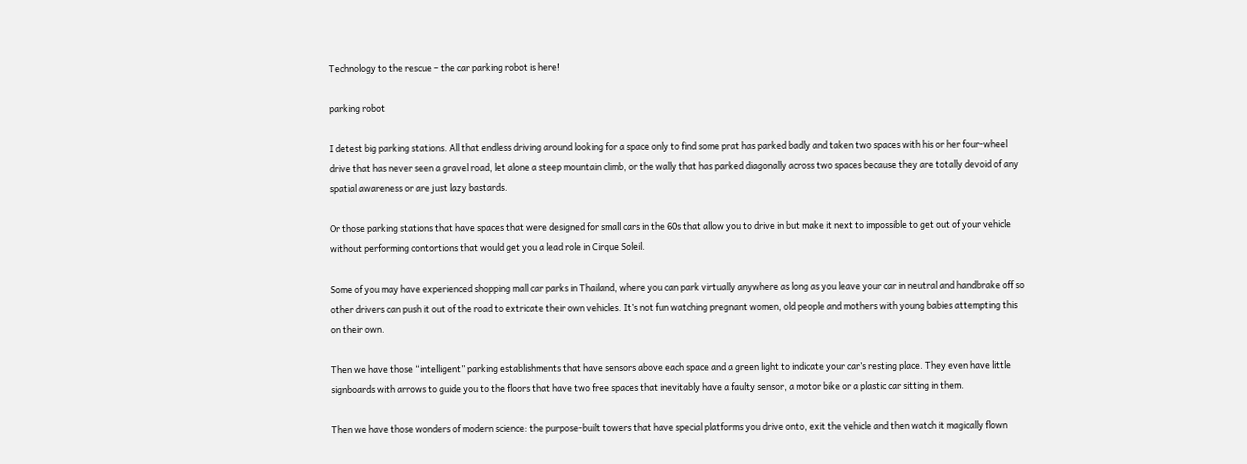Technology to the rescue – the car parking robot is here!

parking robot

I detest big parking stations. All that endless driving around looking for a space only to find some prat has parked badly and taken two spaces with his or her four-wheel drive that has never seen a gravel road, let alone a steep mountain climb, or the wally that has parked diagonally across two spaces because they are totally devoid of any spatial awareness or are just lazy bastards.

Or those parking stations that have spaces that were designed for small cars in the 60s that allow you to drive in but make it next to impossible to get out of your vehicle without performing contortions that would get you a lead role in Cirque Soleil.

Some of you may have experienced shopping mall car parks in Thailand, where you can park virtually anywhere as long as you leave your car in neutral and handbrake off so other drivers can push it out of the road to extricate their own vehicles. It’s not fun watching pregnant women, old people and mothers with young babies attempting this on their own.

Then we have those “intelligent” parking establishments that have sensors above each space and a green light to indicate your car’s resting place. They even have little signboards with arrows to guide you to the floors that have two free spaces that inevitably have a faulty sensor, a motor bike or a plastic car sitting in them.

Then we have those wonders of modern science: the purpose-built towers that have special platforms you drive onto, exit the vehicle and then watch it magically flown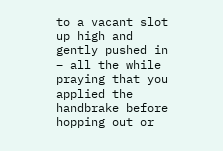to a vacant slot up high and gently pushed in – all the while praying that you applied the handbrake before hopping out or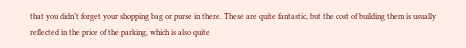that you didn’t forget your shopping bag or purse in there. These are quite fantastic, but the cost of building them is usually reflected in the price of the parking, which is also quite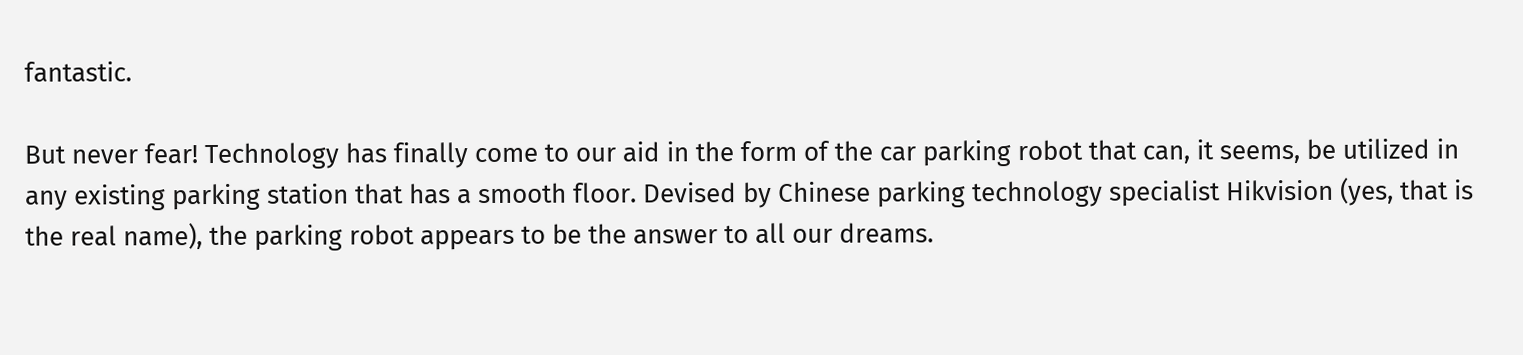fantastic.

But never fear! Technology has finally come to our aid in the form of the car parking robot that can, it seems, be utilized in any existing parking station that has a smooth floor. Devised by Chinese parking technology specialist Hikvision (yes, that is the real name), the parking robot appears to be the answer to all our dreams.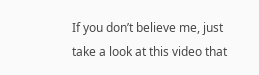If you don’t believe me, just take a look at this video that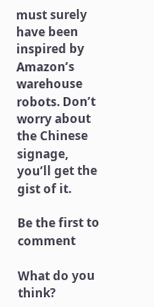must surely have been inspired by Amazon’s warehouse robots. Don’t worry about the Chinese signage, you’ll get the gist of it.

Be the first to comment

What do you think?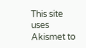This site uses Akismet to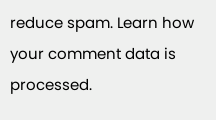reduce spam. Learn how your comment data is processed.